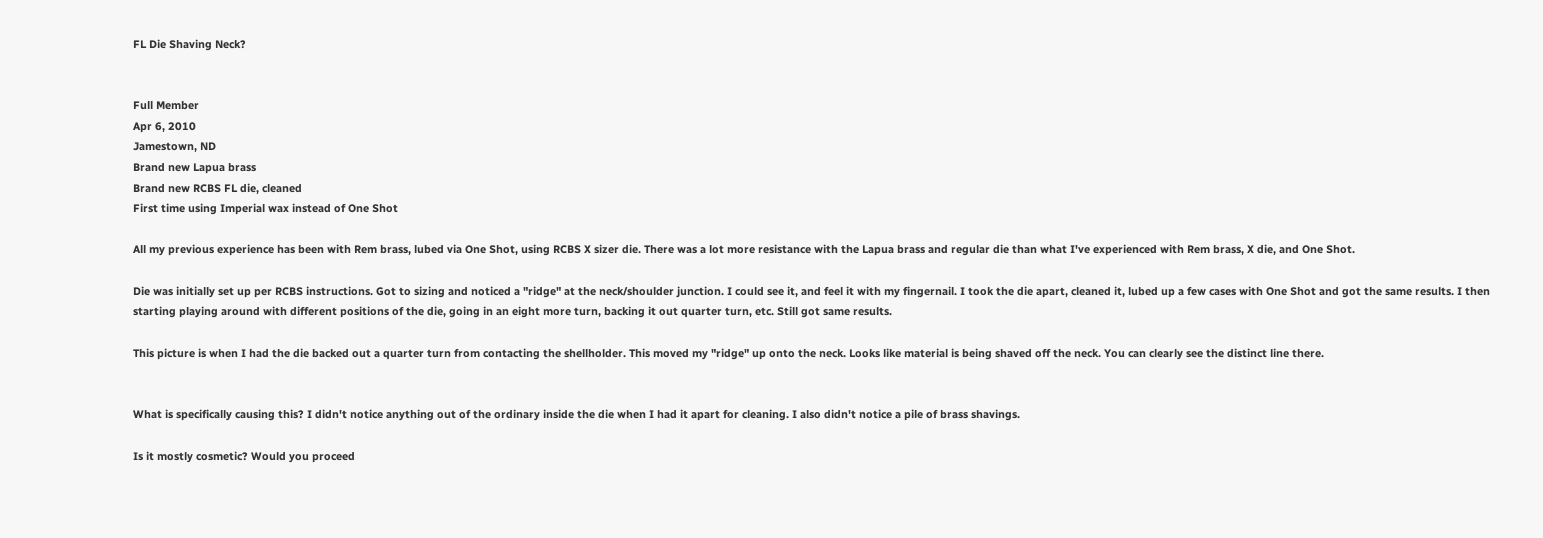FL Die Shaving Neck?


Full Member
Apr 6, 2010
Jamestown, ND
Brand new Lapua brass
Brand new RCBS FL die, cleaned
First time using Imperial wax instead of One Shot

All my previous experience has been with Rem brass, lubed via One Shot, using RCBS X sizer die. There was a lot more resistance with the Lapua brass and regular die than what I've experienced with Rem brass, X die, and One Shot.

Die was initially set up per RCBS instructions. Got to sizing and noticed a "ridge" at the neck/shoulder junction. I could see it, and feel it with my fingernail. I took the die apart, cleaned it, lubed up a few cases with One Shot and got the same results. I then starting playing around with different positions of the die, going in an eight more turn, backing it out quarter turn, etc. Still got same results.

This picture is when I had the die backed out a quarter turn from contacting the shellholder. This moved my "ridge" up onto the neck. Looks like material is being shaved off the neck. You can clearly see the distinct line there.


What is specifically causing this? I didn't notice anything out of the ordinary inside the die when I had it apart for cleaning. I also didn't notice a pile of brass shavings.

Is it mostly cosmetic? Would you proceed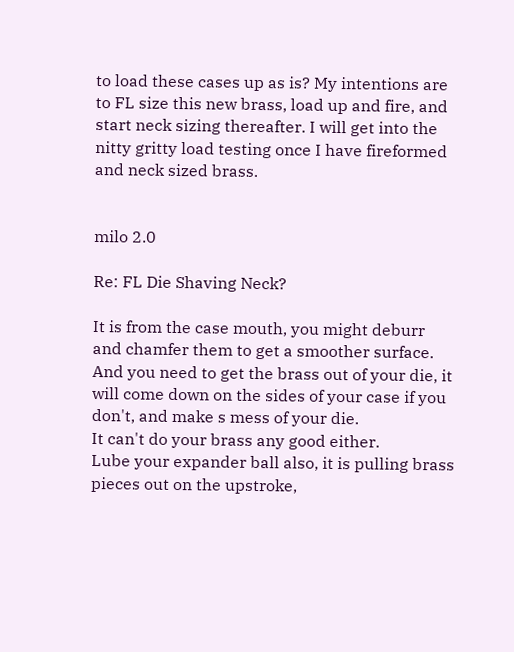to load these cases up as is? My intentions are to FL size this new brass, load up and fire, and start neck sizing thereafter. I will get into the nitty gritty load testing once I have fireformed and neck sized brass.


milo 2.0

Re: FL Die Shaving Neck?

It is from the case mouth, you might deburr and chamfer them to get a smoother surface. And you need to get the brass out of your die, it will come down on the sides of your case if you don't, and make s mess of your die.
It can't do your brass any good either.
Lube your expander ball also, it is pulling brass pieces out on the upstroke,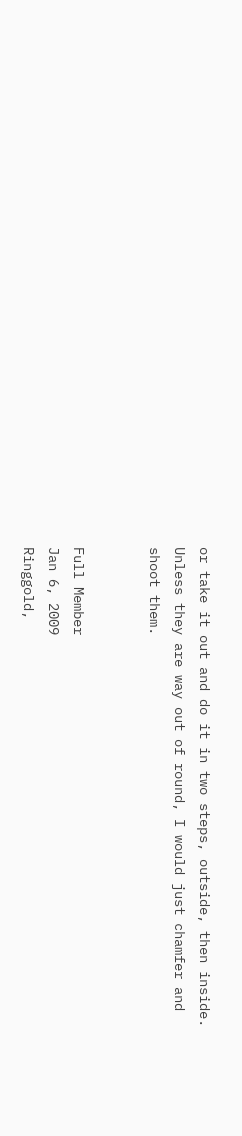or take it out and do it in two steps, outside, then inside.
Unless they are way out of round, I would just chamfer and shoot them.


Full Member
Jan 6, 2009
Ringgold,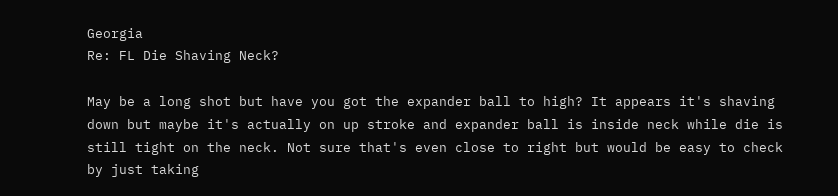Georgia
Re: FL Die Shaving Neck?

May be a long shot but have you got the expander ball to high? It appears it's shaving down but maybe it's actually on up stroke and expander ball is inside neck while die is still tight on the neck. Not sure that's even close to right but would be easy to check by just taking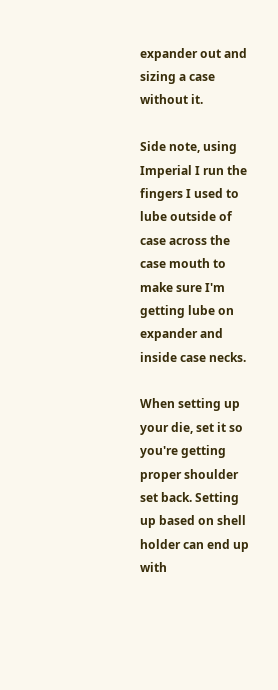expander out and sizing a case without it.

Side note, using Imperial I run the fingers I used to lube outside of case across the case mouth to make sure I'm getting lube on expander and inside case necks.

When setting up your die, set it so you're getting proper shoulder set back. Setting up based on shell holder can end up with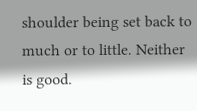shoulder being set back to much or to little. Neither is good.